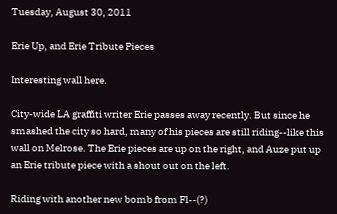Tuesday, August 30, 2011

Erie Up, and Erie Tribute Pieces

Interesting wall here.

City-wide LA graffiti writer Erie passes away recently. But since he smashed the city so hard, many of his pieces are still riding--like this wall on Melrose. The Erie pieces are up on the right, and Auze put up an Erie tribute piece with a shout out on the left.

Riding with another new bomb from Fl--(?)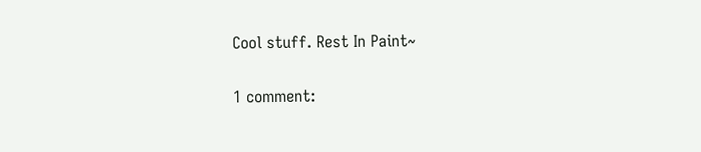Cool stuff. Rest In Paint~

1 comment: